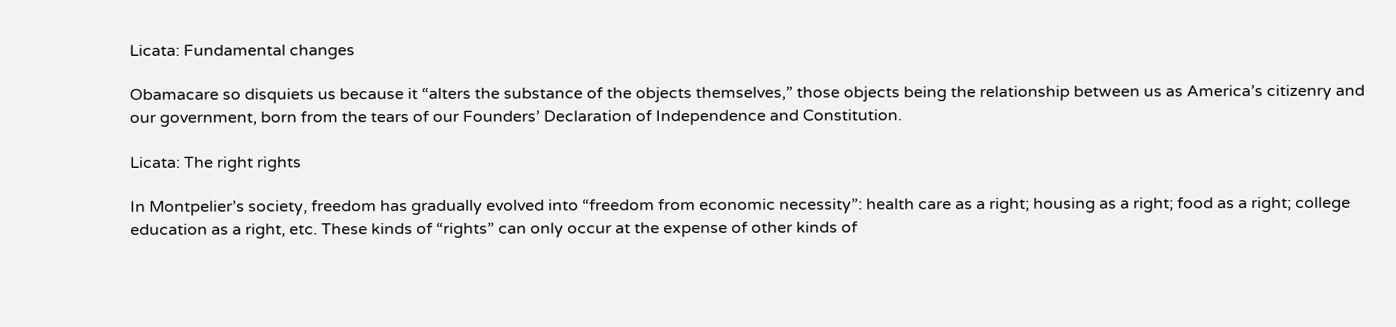Licata: Fundamental changes

Obamacare so disquiets us because it “alters the substance of the objects themselves,” those objects being the relationship between us as America’s citizenry and our government, born from the tears of our Founders’ Declaration of Independence and Constitution.

Licata: The right rights

In Montpelier’s society, freedom has gradually evolved into “freedom from economic necessity”: health care as a right; housing as a right; food as a right; college education as a right, etc. These kinds of “rights” can only occur at the expense of other kinds of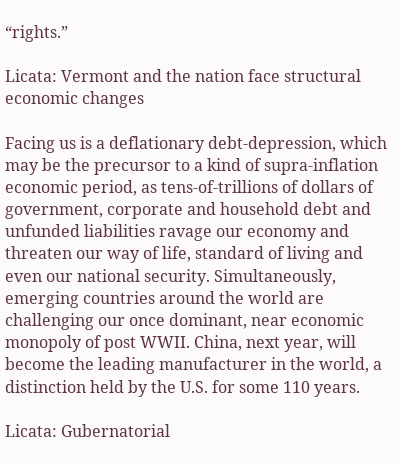“rights.”

Licata: Vermont and the nation face structural economic changes

Facing us is a deflationary debt-depression, which may be the precursor to a kind of supra-inflation economic period, as tens-of-trillions of dollars of government, corporate and household debt and unfunded liabilities ravage our economy and threaten our way of life, standard of living and even our national security. Simultaneously, emerging countries around the world are challenging our once dominant, near economic monopoly of post WWII. China, next year, will become the leading manufacturer in the world, a distinction held by the U.S. for some 110 years.

Licata: Gubernatorial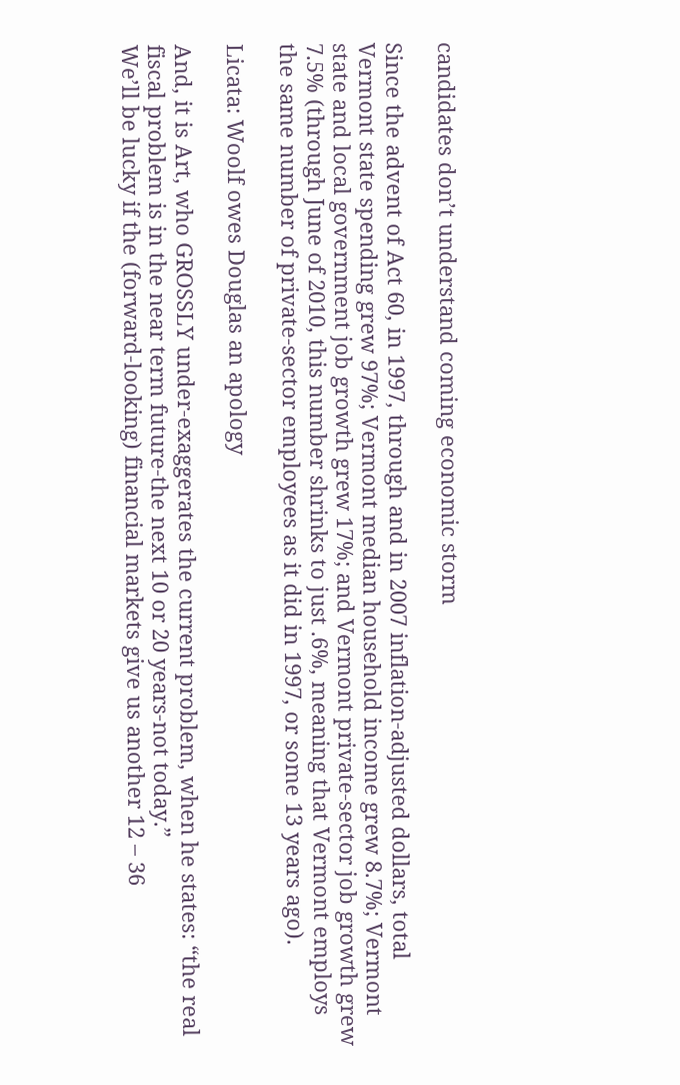candidates don’t understand coming economic storm

Since the advent of Act 60, in 1997, through and in 2007 inflation-adjusted dollars, total Vermont state spending grew 97%; Vermont median household income grew 8.7%; Vermont state and local government job growth grew 17%; and Vermont private-sector job growth grew 7.5% (through June of 2010, this number shrinks to just .6%, meaning that Vermont employs the same number of private-sector employees as it did in 1997, or some 13 years ago).

Licata: Woolf owes Douglas an apology

And, it is Art, who GROSSLY under-exaggerates the current problem, when he states: “the real fiscal problem is in the near term future-the next 10 or 20 years-not today.”
We’ll be lucky if the (forward-looking) financial markets give us another 12 – 36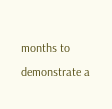months to demonstrate a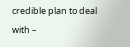credible plan to deal with –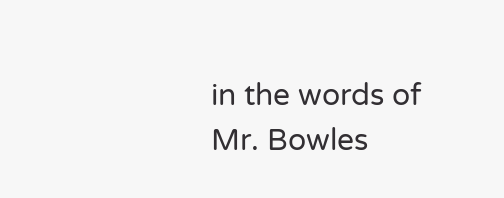in the words of Mr. Bowles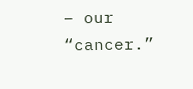– our “cancer.”